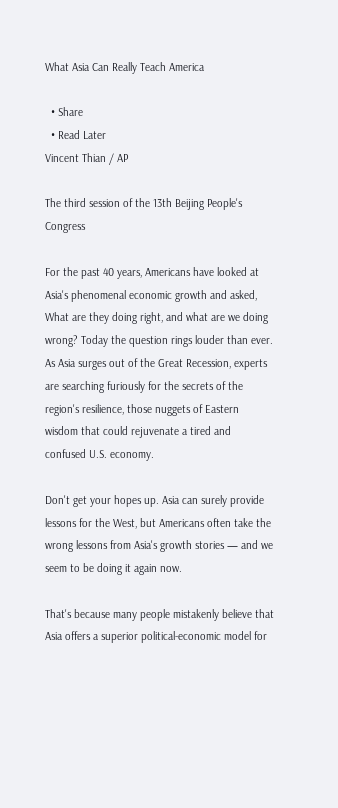What Asia Can Really Teach America

  • Share
  • Read Later
Vincent Thian / AP

The third session of the 13th Beijing People's Congress

For the past 40 years, Americans have looked at Asia's phenomenal economic growth and asked, What are they doing right, and what are we doing wrong? Today the question rings louder than ever. As Asia surges out of the Great Recession, experts are searching furiously for the secrets of the region's resilience, those nuggets of Eastern wisdom that could rejuvenate a tired and confused U.S. economy.

Don't get your hopes up. Asia can surely provide lessons for the West, but Americans often take the wrong lessons from Asia's growth stories — and we seem to be doing it again now.

That's because many people mistakenly believe that Asia offers a superior political-economic model for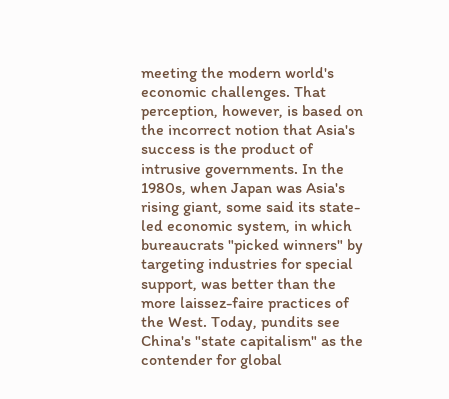meeting the modern world's economic challenges. That perception, however, is based on the incorrect notion that Asia's success is the product of intrusive governments. In the 1980s, when Japan was Asia's rising giant, some said its state-led economic system, in which bureaucrats "picked winners" by targeting industries for special support, was better than the more laissez-faire practices of the West. Today, pundits see China's "state capitalism" as the contender for global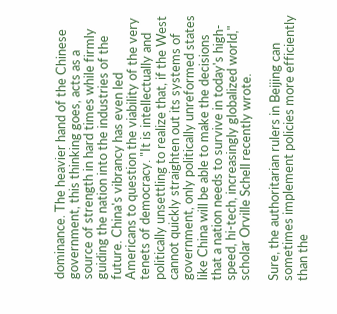dominance. The heavier hand of the Chinese government, this thinking goes, acts as a source of strength in hard times while firmly guiding the nation into the industries of the future. China's vibrancy has even led Americans to question the viability of the very tenets of democracy. "It is intellectually and politically unsettling to realize that, if the West cannot quickly straighten out its systems of government, only politically unreformed states like China will be able to make the decisions that a nation needs to survive in today's high-speed, hi-tech, increasingly globalized world," scholar Orville Schell recently wrote.

Sure, the authoritarian rulers in Beijing can sometimes implement policies more efficiently than the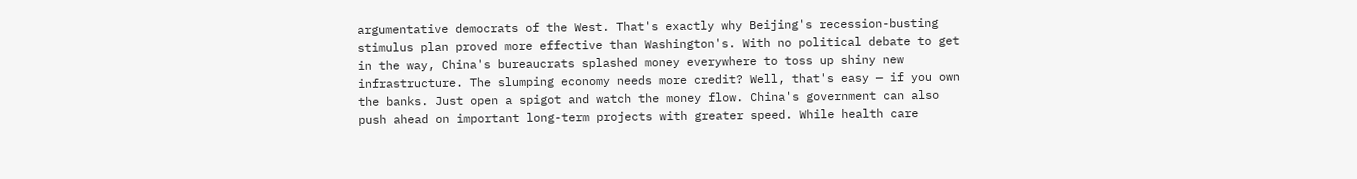argumentative democrats of the West. That's exactly why Beijing's recession-busting stimulus plan proved more effective than Washington's. With no political debate to get in the way, China's bureaucrats splashed money everywhere to toss up shiny new infrastructure. The slumping economy needs more credit? Well, that's easy — if you own the banks. Just open a spigot and watch the money flow. China's government can also push ahead on important long-term projects with greater speed. While health care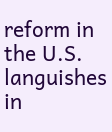reform in the U.S. languishes in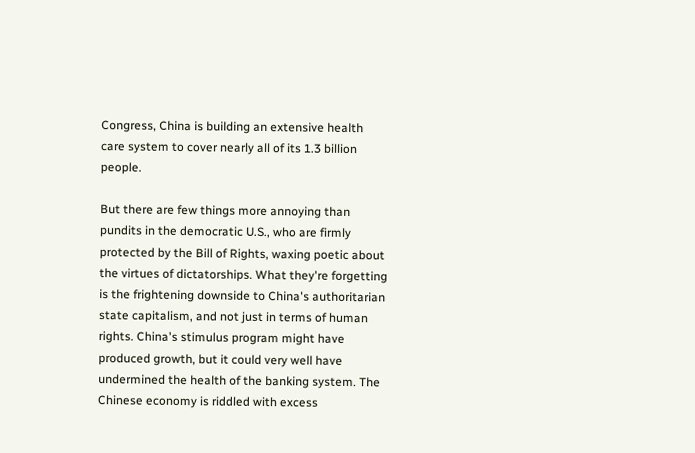Congress, China is building an extensive health care system to cover nearly all of its 1.3 billion people.

But there are few things more annoying than pundits in the democratic U.S., who are firmly protected by the Bill of Rights, waxing poetic about the virtues of dictatorships. What they're forgetting is the frightening downside to China's authoritarian state capitalism, and not just in terms of human rights. China's stimulus program might have produced growth, but it could very well have undermined the health of the banking system. The Chinese economy is riddled with excess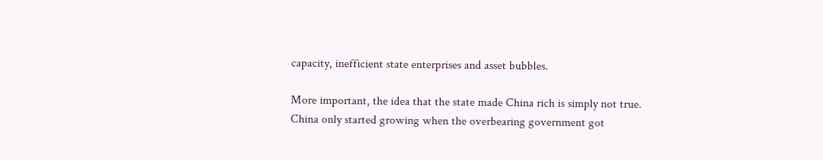capacity, inefficient state enterprises and asset bubbles.

More important, the idea that the state made China rich is simply not true. China only started growing when the overbearing government got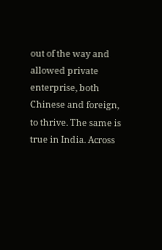out of the way and allowed private enterprise, both Chinese and foreign, to thrive. The same is true in India. Across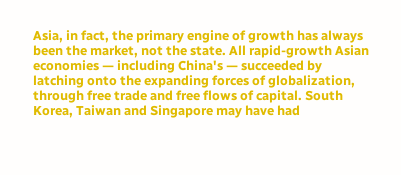Asia, in fact, the primary engine of growth has always been the market, not the state. All rapid-growth Asian economies — including China's — succeeded by latching onto the expanding forces of globalization, through free trade and free flows of capital. South Korea, Taiwan and Singapore may have had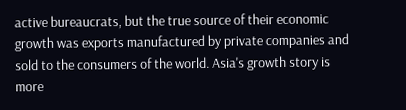active bureaucrats, but the true source of their economic growth was exports manufactured by private companies and sold to the consumers of the world. Asia's growth story is more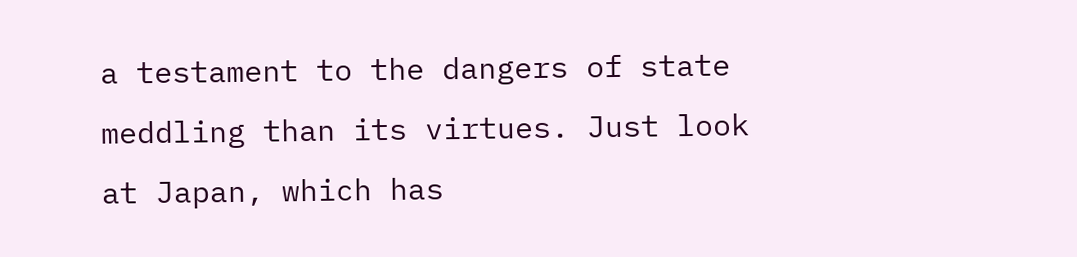a testament to the dangers of state meddling than its virtues. Just look at Japan, which has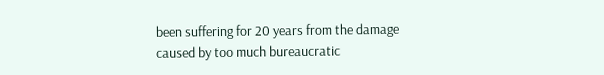been suffering for 20 years from the damage caused by too much bureaucratic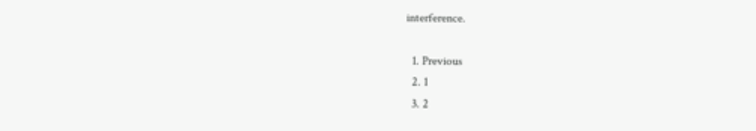interference.

  1. Previous
  2. 1
  3. 2